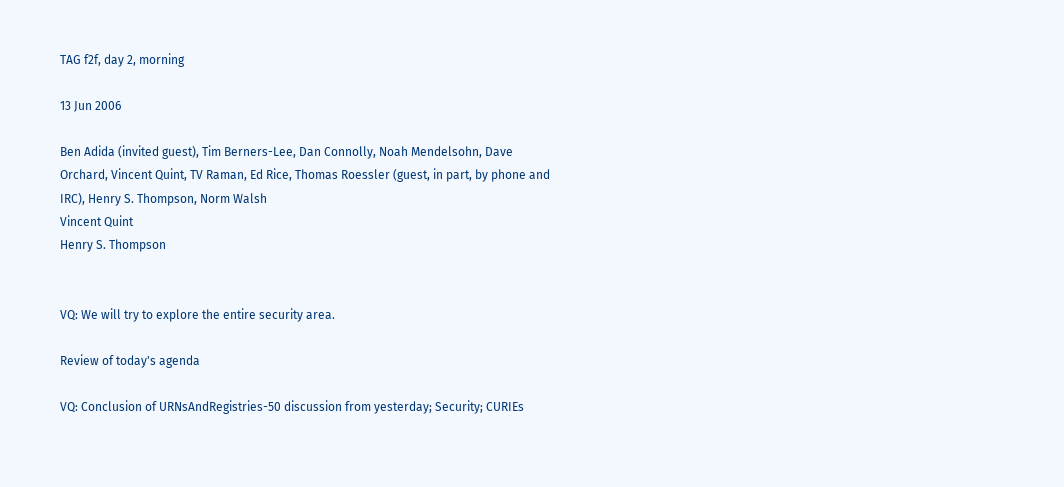TAG f2f, day 2, morning

13 Jun 2006

Ben Adida (invited guest), Tim Berners-Lee, Dan Connolly, Noah Mendelsohn, Dave Orchard, Vincent Quint, TV Raman, Ed Rice, Thomas Roessler (guest, in part, by phone and IRC), Henry S. Thompson, Norm Walsh
Vincent Quint
Henry S. Thompson


VQ: We will try to explore the entire security area.

Review of today's agenda

VQ: Conclusion of URNsAndRegistries-50 discussion from yesterday; Security; CURIEs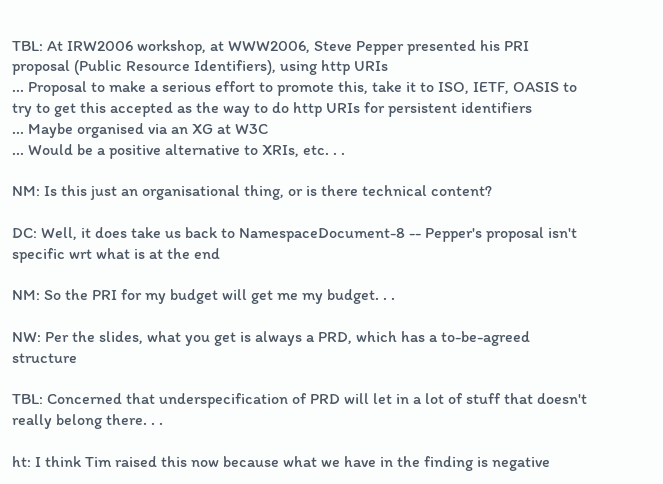TBL: At IRW2006 workshop, at WWW2006, Steve Pepper presented his PRI proposal (Public Resource Identifiers), using http URIs
... Proposal to make a serious effort to promote this, take it to ISO, IETF, OASIS to try to get this accepted as the way to do http URIs for persistent identifiers
... Maybe organised via an XG at W3C
... Would be a positive alternative to XRIs, etc. . .

NM: Is this just an organisational thing, or is there technical content?

DC: Well, it does take us back to NamespaceDocument-8 -- Pepper's proposal isn't specific wrt what is at the end

NM: So the PRI for my budget will get me my budget. . .

NW: Per the slides, what you get is always a PRD, which has a to-be-agreed structure

TBL: Concerned that underspecification of PRD will let in a lot of stuff that doesn't really belong there. . .

ht: I think Tim raised this now because what we have in the finding is negative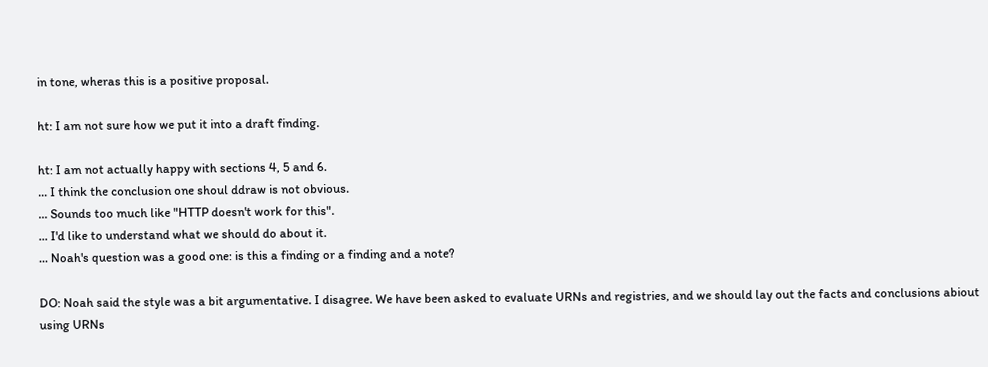in tone, wheras this is a positive proposal.

ht: I am not sure how we put it into a draft finding.

ht: I am not actually happy with sections 4, 5 and 6.
... I think the conclusion one shoul ddraw is not obvious.
... Sounds too much like "HTTP doesn't work for this".
... I'd like to understand what we should do about it.
... Noah's question was a good one: is this a finding or a finding and a note?

DO: Noah said the style was a bit argumentative. I disagree. We have been asked to evaluate URNs and registries, and we should lay out the facts and conclusions abiout using URNs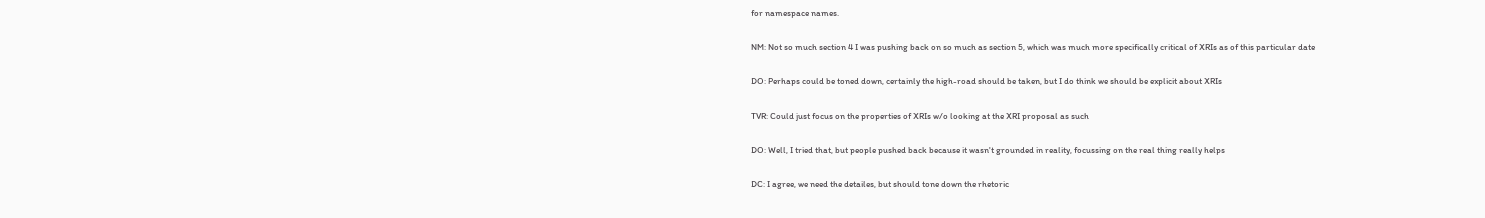for namespace names.

NM: Not so much section 4 I was pushing back on so much as section 5, which was much more specifically critical of XRIs as of this particular date

DO: Perhaps could be toned down, certainly the high-road should be taken, but I do think we should be explicit about XRIs

TVR: Could just focus on the properties of XRIs w/o looking at the XRI proposal as such

DO: Well, I tried that, but people pushed back because it wasn't grounded in reality, focussing on the real thing really helps

DC: I agree, we need the detailes, but should tone down the rhetoric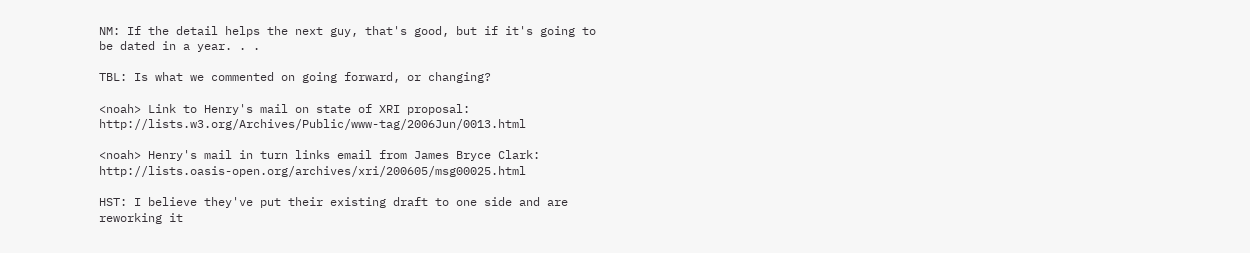NM: If the detail helps the next guy, that's good, but if it's going to be dated in a year. . .

TBL: Is what we commented on going forward, or changing?

<noah> Link to Henry's mail on state of XRI proposal: http://lists.w3.org/Archives/Public/www-tag/2006Jun/0013.html

<noah> Henry's mail in turn links email from James Bryce Clark: http://lists.oasis-open.org/archives/xri/200605/msg00025.html

HST: I believe they've put their existing draft to one side and are reworking it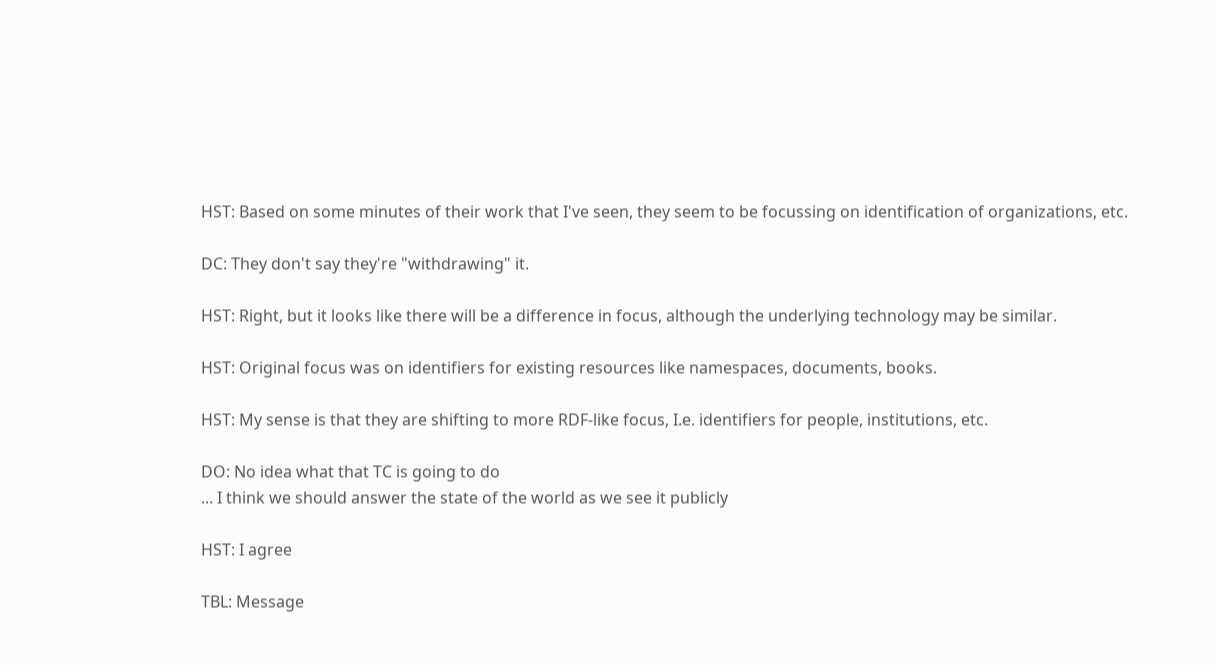HST: Based on some minutes of their work that I've seen, they seem to be focussing on identification of organizations, etc.

DC: They don't say they're "withdrawing" it.

HST: Right, but it looks like there will be a difference in focus, although the underlying technology may be similar.

HST: Original focus was on identifiers for existing resources like namespaces, documents, books.

HST: My sense is that they are shifting to more RDF-like focus, I.e. identifiers for people, institutions, etc.

DO: No idea what that TC is going to do
... I think we should answer the state of the world as we see it publicly

HST: I agree

TBL: Message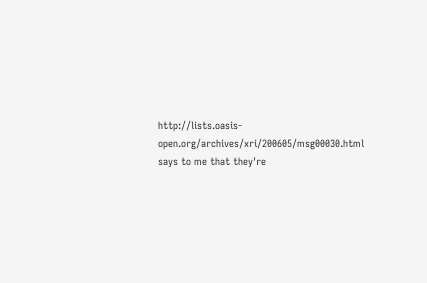http://lists.oasis-open.org/archives/xri/200605/msg00030.html says to me that they're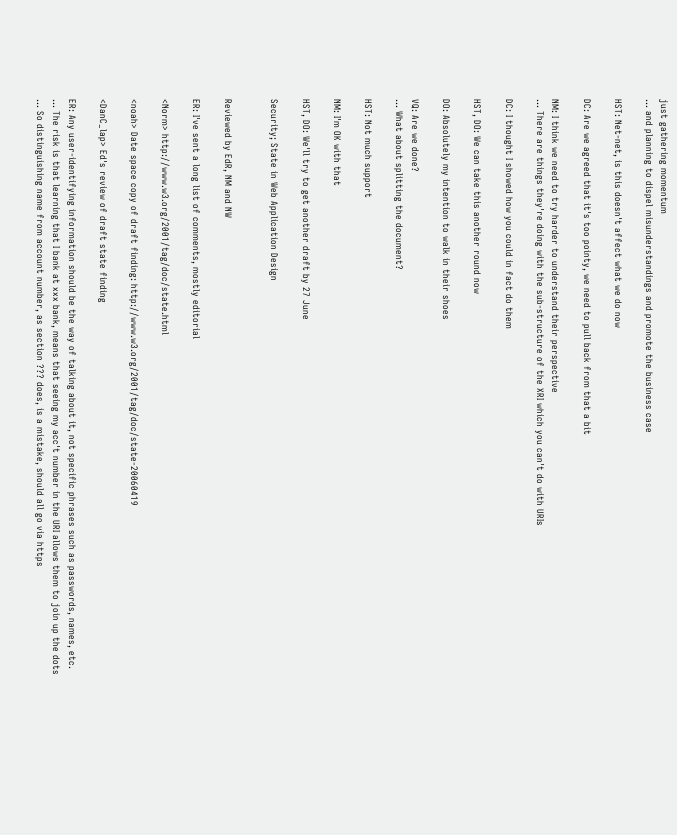just gathering momentum
... and planning to dispel misunderstandings and promote the business case

HST: Net-net, is this doesn't affect what we do now

DC: Are we agreed that it's too pointy, we need to pull back from that a bit

NM: I think we need to try harder to understand their perspective
... There are things they're doing with the sub-structure of the XRI which you can't do with URIs

DC: I thought I showed how you could in fact do them

HST, DO: We can take this another round now

DO: Absolutely my intention to walk in their shoes

VQ: Are we done?
... What about splitting the document?

HST: Not much support

NM: I'm OK with that

HST, DO: We'll try to get another draft by 27 June

Security; State in Web Application Design


Reviewed by EdR, NM and NW

ER: I've sent a long list of comments, mostly editorial

<Norm> http://www.w3.org/2001/tag/doc/state.html

<noah> Date space copy of draft finding: http://www.w3.org/2001/tag/doc/state-20060419

<DanC_lap> Ed's review of draft state finding

ER: Any user-identifying information should be the way of talking about it, not specific phrases such as passwords, names, etc.
... The risk is that learning that I bank at xxx bank, means that seeing my acc't number in the URI allows them to join up the dots
... So distinguishing name from account number, as section ??? does, is a mistake, should all go via https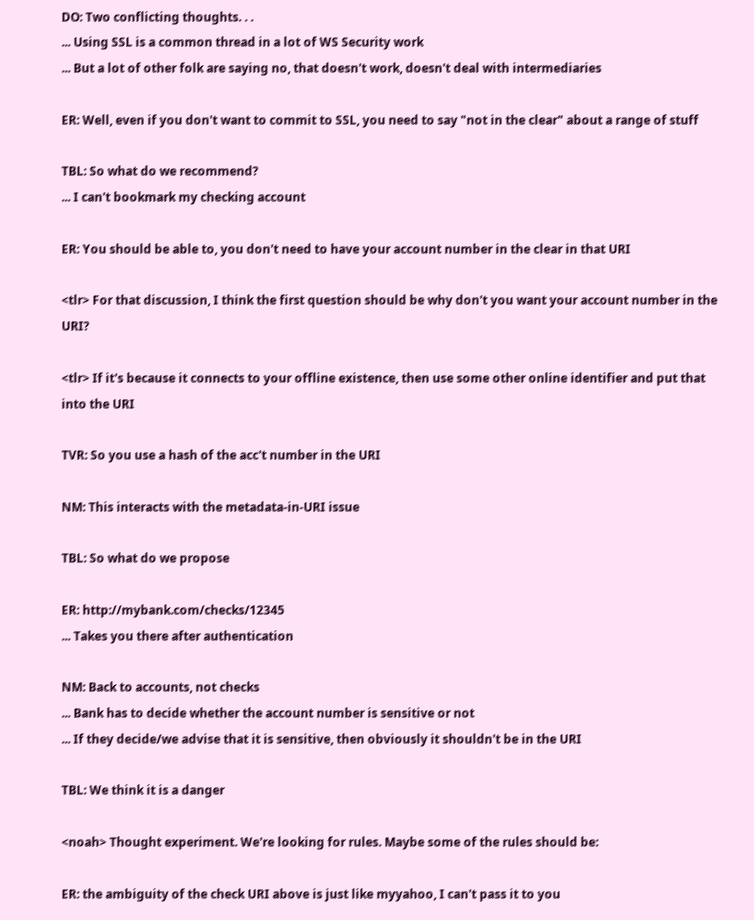DO: Two conflicting thoughts. . .
... Using SSL is a common thread in a lot of WS Security work
... But a lot of other folk are saying no, that doesn't work, doesn't deal with intermediaries

ER: Well, even if you don't want to commit to SSL, you need to say "not in the clear" about a range of stuff

TBL: So what do we recommend?
... I can't bookmark my checking account

ER: You should be able to, you don't need to have your account number in the clear in that URI

<tlr> For that discussion, I think the first question should be why don't you want your account number in the URI?

<tlr> If it's because it connects to your offline existence, then use some other online identifier and put that into the URI

TVR: So you use a hash of the acc't number in the URI

NM: This interacts with the metadata-in-URI issue

TBL: So what do we propose

ER: http://mybank.com/checks/12345
... Takes you there after authentication

NM: Back to accounts, not checks
... Bank has to decide whether the account number is sensitive or not
... If they decide/we advise that it is sensitive, then obviously it shouldn't be in the URI

TBL: We think it is a danger

<noah> Thought experiment. We're looking for rules. Maybe some of the rules should be:

ER: the ambiguity of the check URI above is just like myyahoo, I can't pass it to you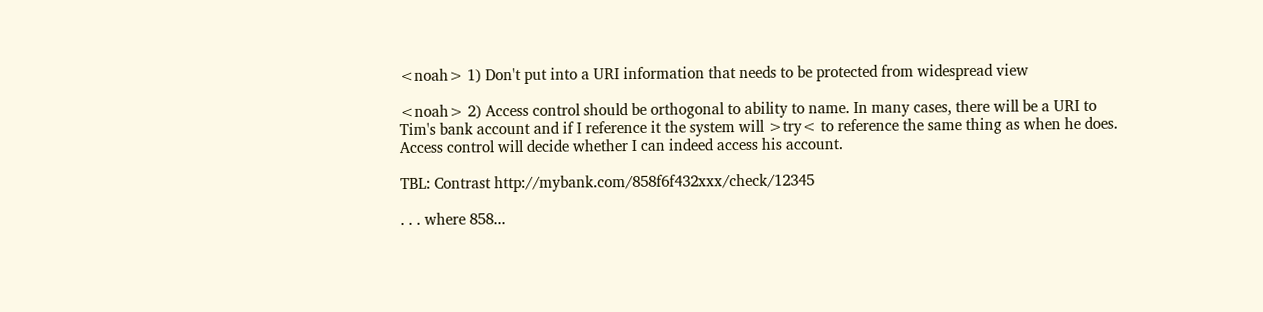<noah> 1) Don't put into a URI information that needs to be protected from widespread view

<noah> 2) Access control should be orthogonal to ability to name. In many cases, there will be a URI to Tim's bank account and if I reference it the system will >try< to reference the same thing as when he does. Access control will decide whether I can indeed access his account.

TBL: Contrast http://mybank.com/858f6f432xxx/check/12345

. . . where 858...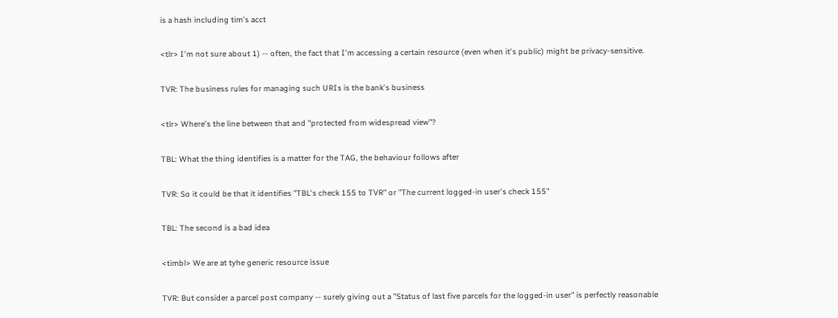is a hash including tim's acct

<tlr> I'm not sure about 1) -- often, the fact that I'm accessing a certain resource (even when it's public) might be privacy-sensitive.

TVR: The business rules for managing such URIs is the bank's business

<tlr> Where's the line between that and "protected from widespread view"?

TBL: What the thing identifies is a matter for the TAG, the behaviour follows after

TVR: So it could be that it identifies "TBL's check 155 to TVR" or "The current logged-in user's check 155"

TBL: The second is a bad idea

<timbl> We are at tyhe generic resource issue

TVR: But consider a parcel post company -- surely giving out a "Status of last five parcels for the logged-in user" is perfectly reasonable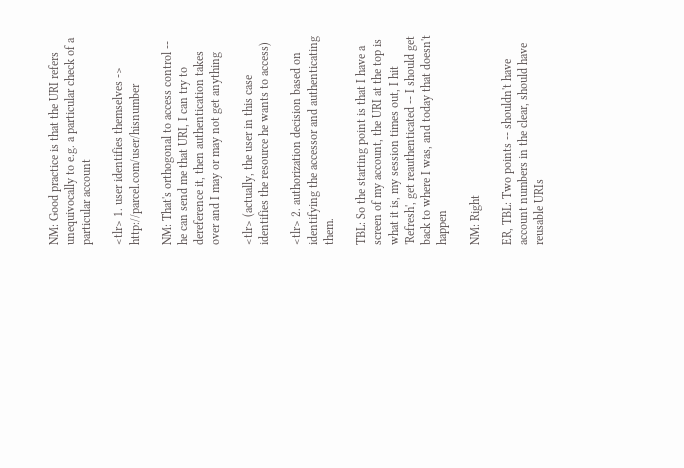NM: Good practice is that the URI refers unequivocally to e.g. a particular check of a particular account

<tlr> 1. user identifies themselves -> http://parcel.com/user/hisnumber

NM: That's orthogonal to access control -- he can send me that URI, I can try to dereference it, then authentication takes over and I may or may not get anything

<tlr> (actually, the user in this case identifies the resource he wants to access)

<tlr> 2. authorization decision based on identifying the accessor and authenticating them.

TBL: So the starting point is that I have a screen of my account, the URI at the top is what it is, my session times out, I hit 'Refresh', get reauthenticated -- I should get back to where I was, and today that doesn't happen

NM: Right

ER, TBL: Two points -- shouldn't have account numbers in the clear, should have reusable URIs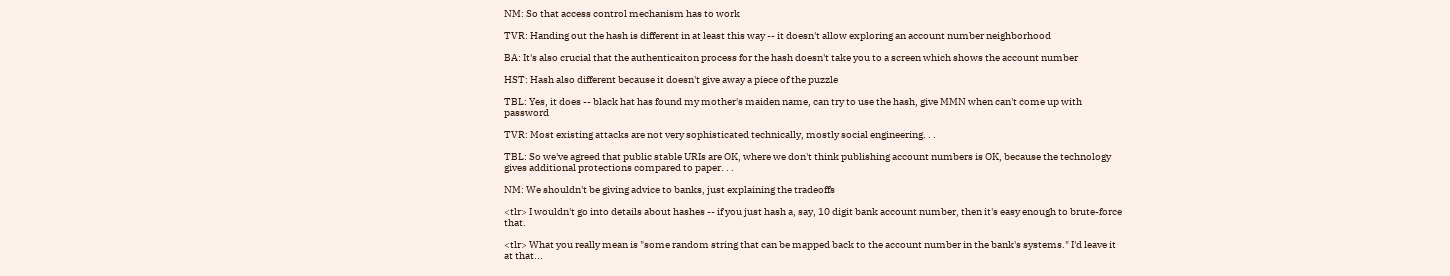NM: So that access control mechanism has to work

TVR: Handing out the hash is different in at least this way -- it doesn't allow exploring an account number neighborhood

BA: It's also crucial that the authenticaiton process for the hash doesn't take you to a screen which shows the account number

HST: Hash also different because it doesn't give away a piece of the puzzle

TBL: Yes, it does -- black hat has found my mother's maiden name, can try to use the hash, give MMN when can't come up with password

TVR: Most existing attacks are not very sophisticated technically, mostly social engineering. . .

TBL: So we've agreed that public stable URIs are OK, where we don't think publishing account numbers is OK, because the technology gives additional protections compared to paper. . .

NM: We shouldn't be giving advice to banks, just explaining the tradeoffs

<tlr> I wouldn't go into details about hashes -- if you just hash a, say, 10 digit bank account number, then it's easy enough to brute-force that.

<tlr> What you really mean is "some random string that can be mapped back to the account number in the bank's systems." I'd leave it at that...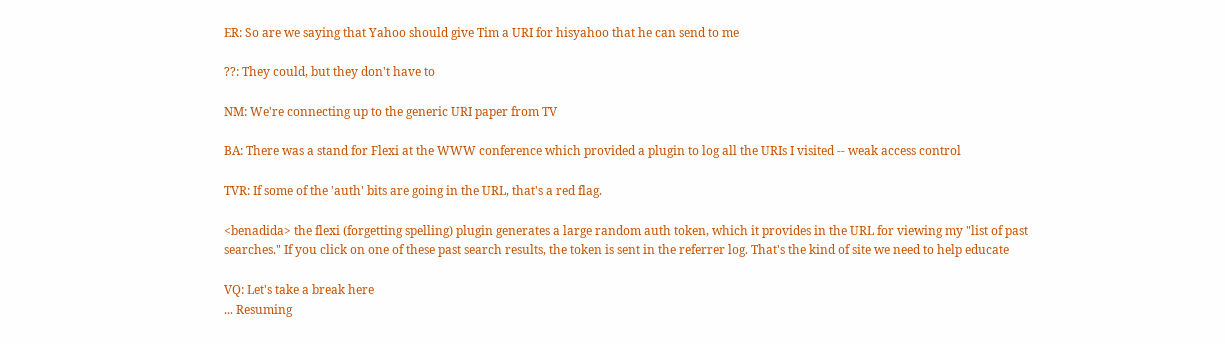ER: So are we saying that Yahoo should give Tim a URI for hisyahoo that he can send to me

??: They could, but they don't have to

NM: We're connecting up to the generic URI paper from TV

BA: There was a stand for Flexi at the WWW conference which provided a plugin to log all the URIs I visited -- weak access control

TVR: If some of the 'auth' bits are going in the URL, that's a red flag.

<benadida> the flexi (forgetting spelling) plugin generates a large random auth token, which it provides in the URL for viewing my "list of past searches." If you click on one of these past search results, the token is sent in the referrer log. That's the kind of site we need to help educate

VQ: Let's take a break here
... Resuming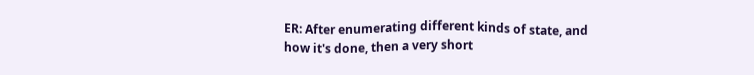ER: After enumerating different kinds of state, and how it's done, then a very short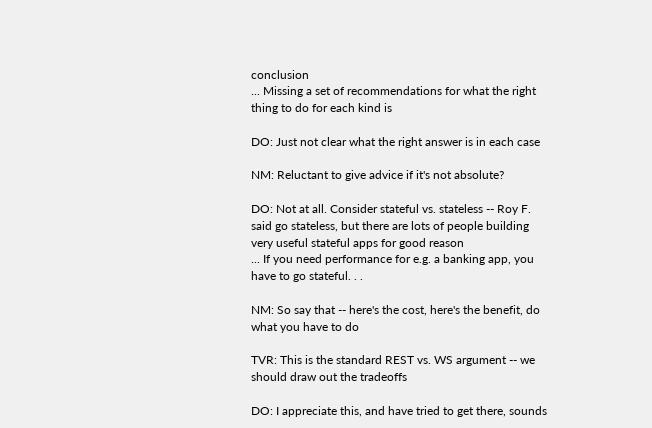conclusion
... Missing a set of recommendations for what the right thing to do for each kind is

DO: Just not clear what the right answer is in each case

NM: Reluctant to give advice if it's not absolute?

DO: Not at all. Consider stateful vs. stateless -- Roy F. said go stateless, but there are lots of people building very useful stateful apps for good reason
... If you need performance for e.g. a banking app, you have to go stateful. . .

NM: So say that -- here's the cost, here's the benefit, do what you have to do

TVR: This is the standard REST vs. WS argument -- we should draw out the tradeoffs

DO: I appreciate this, and have tried to get there, sounds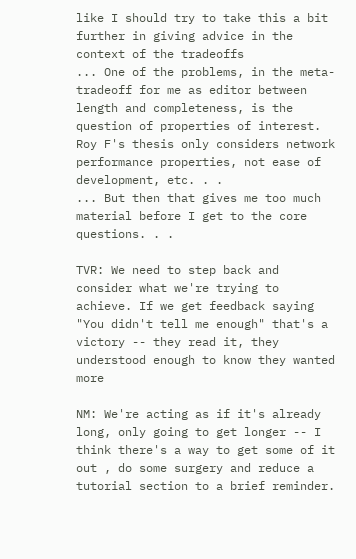like I should try to take this a bit further in giving advice in the context of the tradeoffs
... One of the problems, in the meta-tradeoff for me as editor between length and completeness, is the question of properties of interest. Roy F's thesis only considers network performance properties, not ease of development, etc. . .
... But then that gives me too much material before I get to the core questions. . .

TVR: We need to step back and consider what we're trying to achieve. If we get feedback saying "You didn't tell me enough" that's a victory -- they read it, they understood enough to know they wanted more

NM: We're acting as if it's already long, only going to get longer -- I think there's a way to get some of it out , do some surgery and reduce a tutorial section to a brief reminder.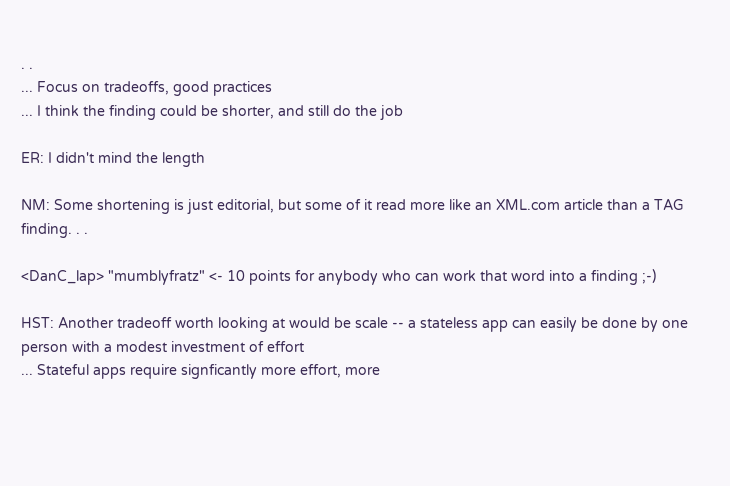. .
... Focus on tradeoffs, good practices
... I think the finding could be shorter, and still do the job

ER: I didn't mind the length

NM: Some shortening is just editorial, but some of it read more like an XML.com article than a TAG finding. . .

<DanC_lap> "mumblyfratz" <- 10 points for anybody who can work that word into a finding ;-)

HST: Another tradeoff worth looking at would be scale -- a stateless app can easily be done by one person with a modest investment of effort
... Stateful apps require signficantly more effort, more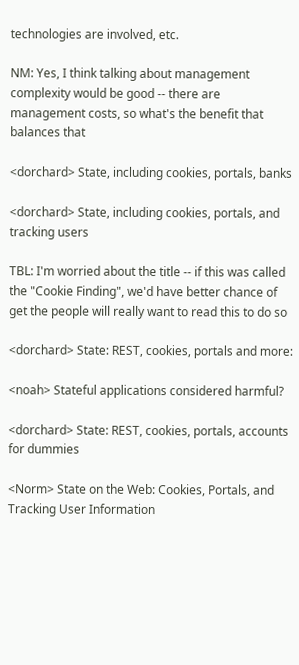technologies are involved, etc.

NM: Yes, I think talking about management complexity would be good -- there are management costs, so what's the benefit that balances that

<dorchard> State, including cookies, portals, banks

<dorchard> State, including cookies, portals, and tracking users

TBL: I'm worried about the title -- if this was called the "Cookie Finding", we'd have better chance of get the people will really want to read this to do so

<dorchard> State: REST, cookies, portals and more:

<noah> Stateful applications considered harmful?

<dorchard> State: REST, cookies, portals, accounts for dummies

<Norm> State on the Web: Cookies, Portals, and Tracking User Information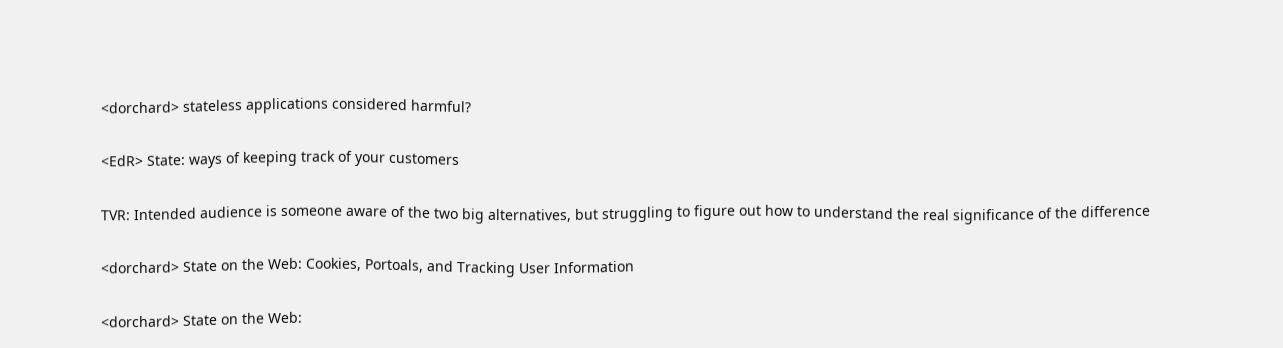<dorchard> stateless applications considered harmful?

<EdR> State: ways of keeping track of your customers

TVR: Intended audience is someone aware of the two big alternatives, but struggling to figure out how to understand the real significance of the difference

<dorchard> State on the Web: Cookies, Portoals, and Tracking User Information

<dorchard> State on the Web: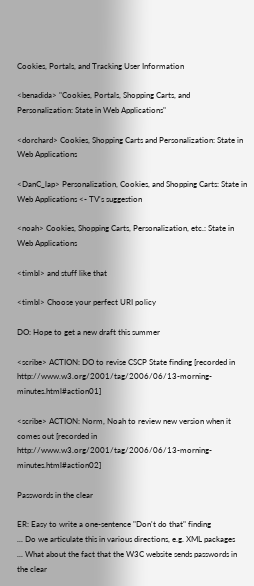Cookies, Portals, and Tracking User Information

<benadida> "Cookies, Portals, Shopping Carts, and Personalization: State in Web Applications"

<dorchard> Cookies, Shopping Carts and Personalization: State in Web Applications

<DanC_lap> Personalization, Cookies, and Shopping Carts: State in Web Applications <- TV's suggestion

<noah> Cookies, Shopping Carts, Personalization, etc.: State in Web Applications

<timbl> and stuff like that

<timbl> Choose your perfect URI policy

DO: Hope to get a new draft this summer

<scribe> ACTION: DO to revise CSCP State finding [recorded in http://www.w3.org/2001/tag/2006/06/13-morning-minutes.html#action01]

<scribe> ACTION: Norm, Noah to review new version when it comes out [recorded in http://www.w3.org/2001/tag/2006/06/13-morning-minutes.html#action02]

Passwords in the clear

ER: Easy to write a one-sentence "Don't do that" finding
... Do we articulate this in various directions, e.g. XML packages
... What about the fact that the W3C website sends passwords in the clear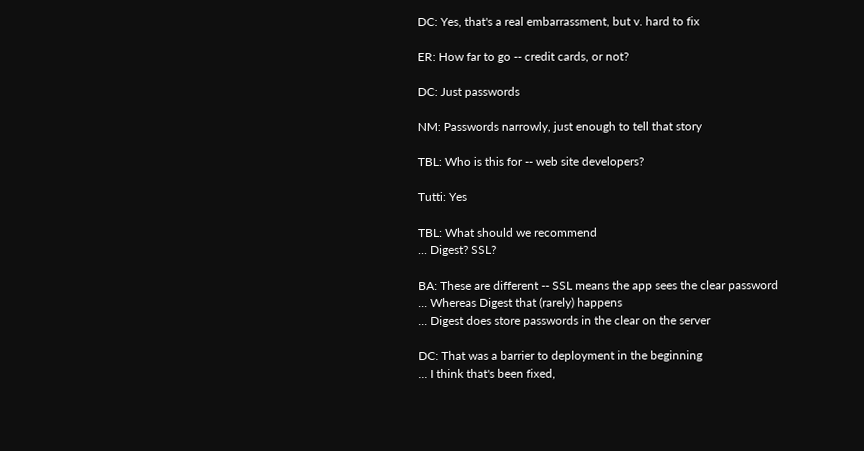DC: Yes, that's a real embarrassment, but v. hard to fix

ER: How far to go -- credit cards, or not?

DC: Just passwords

NM: Passwords narrowly, just enough to tell that story

TBL: Who is this for -- web site developers?

Tutti: Yes

TBL: What should we recommend
... Digest? SSL?

BA: These are different -- SSL means the app sees the clear password
... Whereas Digest that (rarely) happens
... Digest does store passwords in the clear on the server

DC: That was a barrier to deployment in the beginning
... I think that's been fixed,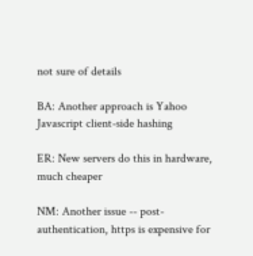not sure of details

BA: Another approach is Yahoo Javascript client-side hashing

ER: New servers do this in hardware, much cheaper

NM: Another issue -- post-authentication, https is expensive for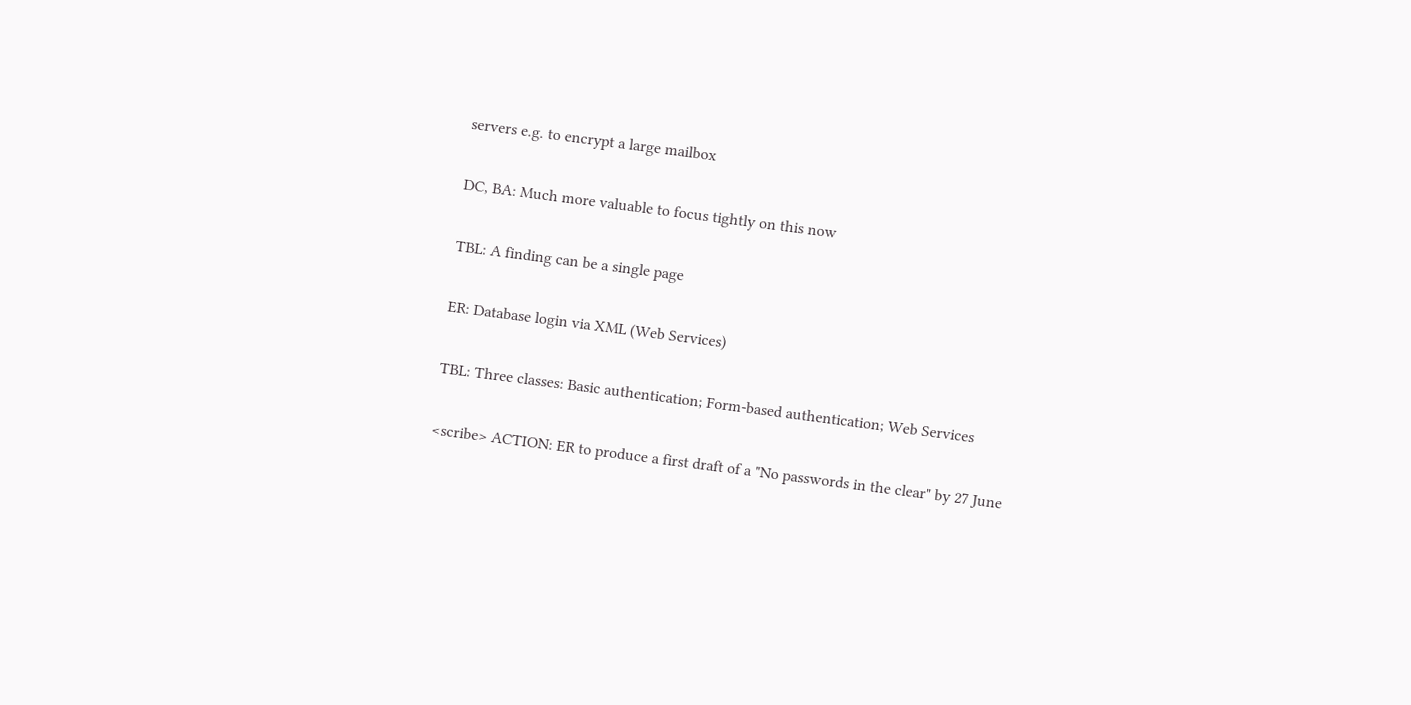servers e.g. to encrypt a large mailbox

DC, BA: Much more valuable to focus tightly on this now

TBL: A finding can be a single page

ER: Database login via XML (Web Services)

TBL: Three classes: Basic authentication; Form-based authentication; Web Services

<scribe> ACTION: ER to produce a first draft of a "No passwords in the clear" by 27 June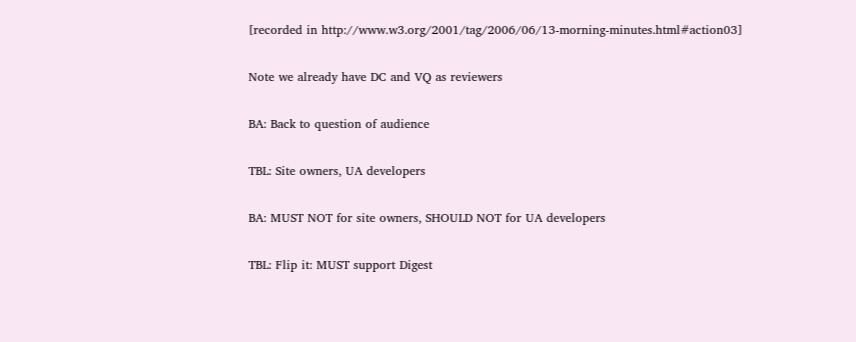[recorded in http://www.w3.org/2001/tag/2006/06/13-morning-minutes.html#action03]

Note we already have DC and VQ as reviewers

BA: Back to question of audience

TBL: Site owners, UA developers

BA: MUST NOT for site owners, SHOULD NOT for UA developers

TBL: Flip it: MUST support Digest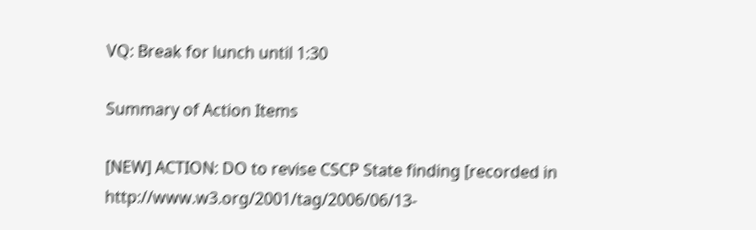VQ: Break for lunch until 1:30

Summary of Action Items

[NEW] ACTION: DO to revise CSCP State finding [recorded in http://www.w3.org/2001/tag/2006/06/13-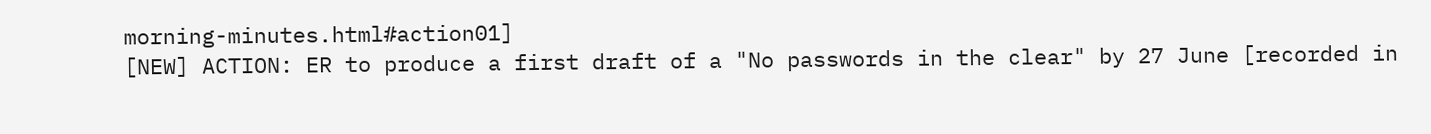morning-minutes.html#action01]
[NEW] ACTION: ER to produce a first draft of a "No passwords in the clear" by 27 June [recorded in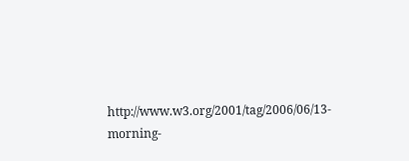http://www.w3.org/2001/tag/2006/06/13-morning-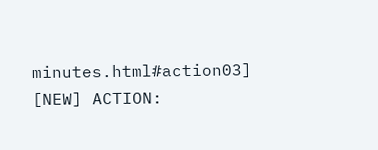minutes.html#action03]
[NEW] ACTION: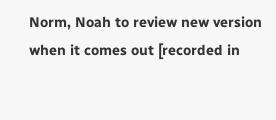Norm, Noah to review new version when it comes out [recorded in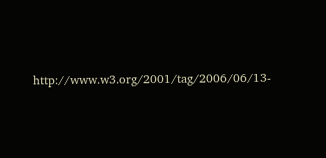http://www.w3.org/2001/tag/2006/06/13-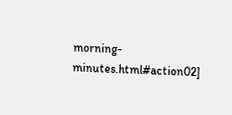morning-minutes.html#action02]